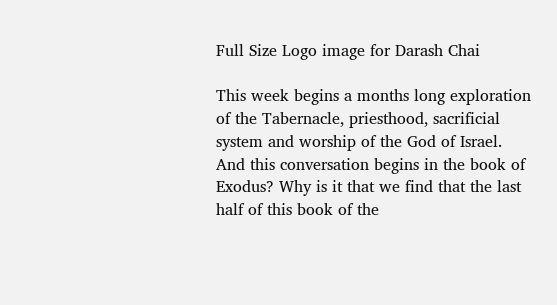Full Size Logo image for Darash Chai

This week begins a months long exploration of the Tabernacle, priesthood, sacrificial system and worship of the God of Israel. And this conversation begins in the book of Exodus? Why is it that we find that the last half of this book of the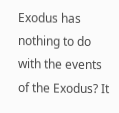Exodus has nothing to do with the events of the Exodus? It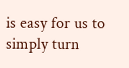is easy for us to simply turn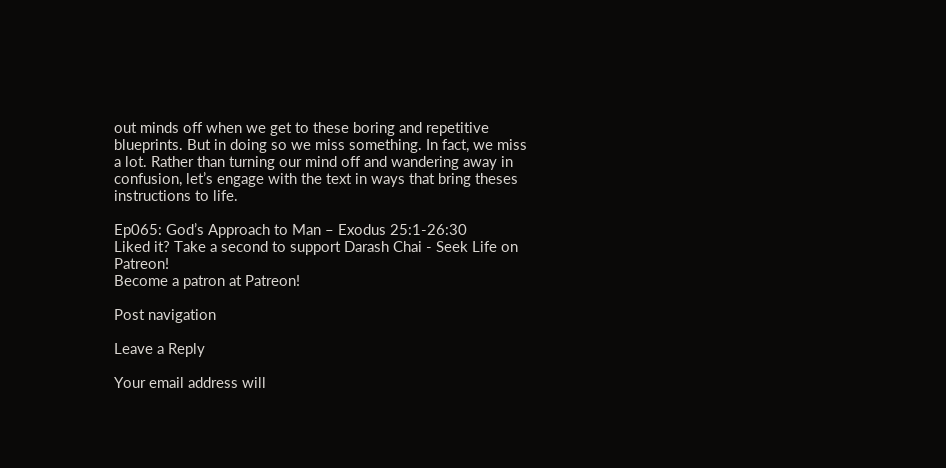out minds off when we get to these boring and repetitive blueprints. But in doing so we miss something. In fact, we miss a lot. Rather than turning our mind off and wandering away in confusion, let’s engage with the text in ways that bring theses instructions to life.

Ep065: God’s Approach to Man – Exodus 25:1-26:30
Liked it? Take a second to support Darash Chai - Seek Life on Patreon!
Become a patron at Patreon!

Post navigation

Leave a Reply

Your email address will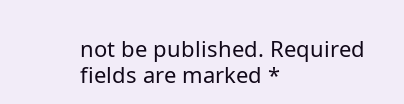not be published. Required fields are marked *